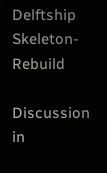Delftship Skeleton-Rebuild

Discussion in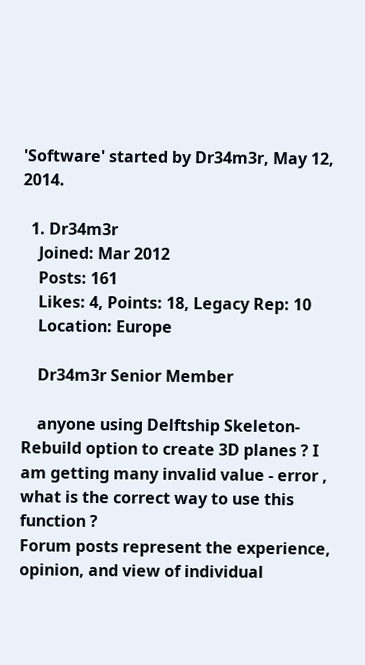'Software' started by Dr34m3r, May 12, 2014.

  1. Dr34m3r
    Joined: Mar 2012
    Posts: 161
    Likes: 4, Points: 18, Legacy Rep: 10
    Location: Europe

    Dr34m3r Senior Member

    anyone using Delftship Skeleton-Rebuild option to create 3D planes ? I am getting many invalid value - error , what is the correct way to use this function ?
Forum posts represent the experience, opinion, and view of individual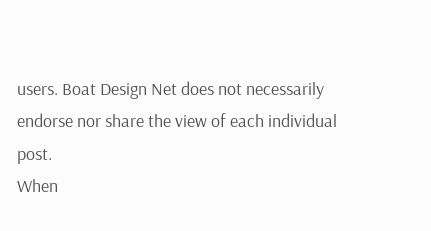users. Boat Design Net does not necessarily endorse nor share the view of each individual post.
When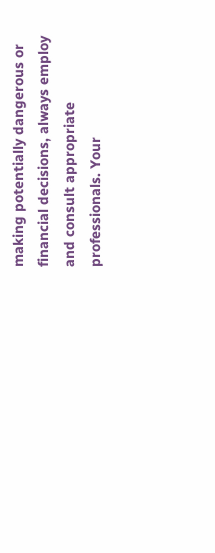making potentially dangerous or financial decisions, always employ and consult appropriate professionals. Your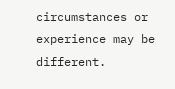circumstances or experience may be different.